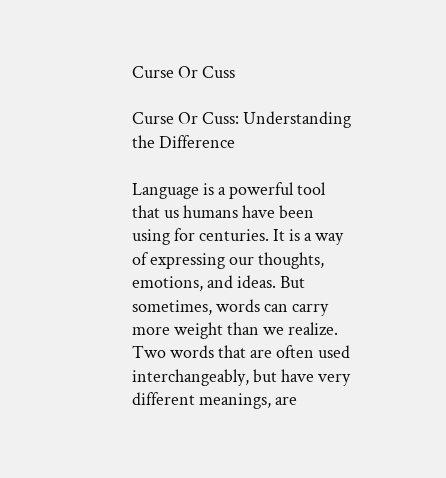Curse Or Cuss

Curse Or Cuss: Understanding the Difference

Language is a powerful tool that us humans have been using for centuries. It is a way of expressing our thoughts, emotions, and ideas. But sometimes, words can carry more weight than we realize. Two words that are often used interchangeably, but have very different meanings, are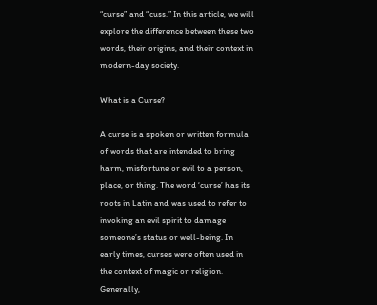“curse” and “cuss.” In this article, we will explore the difference between these two words, their origins, and their context in modern-day society.

What is a Curse?

A curse is a spoken or written formula of words that are intended to bring harm, misfortune or evil to a person, place, or thing. The word ‘curse’ has its roots in Latin and was used to refer to invoking an evil spirit to damage someone’s status or well-being. In early times, curses were often used in the context of magic or religion. Generally,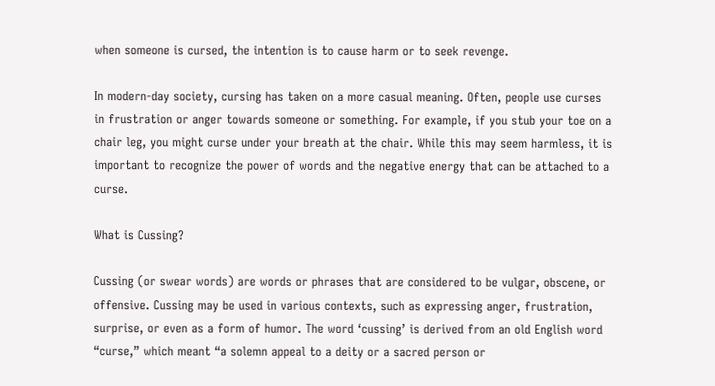when someone is cursed, the intention is to cause harm or to seek revenge.

In modern-day society, cursing has taken on a more casual meaning. Often, people use curses in frustration or anger towards someone or something. For example, if you stub your toe on a chair leg, you might curse under your breath at the chair. While this may seem harmless, it is important to recognize the power of words and the negative energy that can be attached to a curse.

What is Cussing?

Cussing (or swear words) are words or phrases that are considered to be vulgar, obscene, or offensive. Cussing may be used in various contexts, such as expressing anger, frustration, surprise, or even as a form of humor. The word ‘cussing’ is derived from an old English word “curse,” which meant “a solemn appeal to a deity or a sacred person or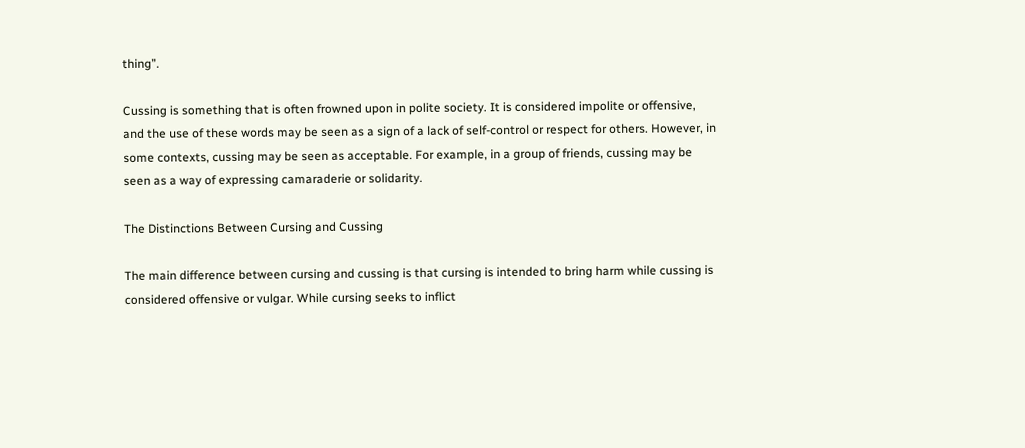thing”.

Cussing is something that is often frowned upon in polite society. It is considered impolite or offensive, and the use of these words may be seen as a sign of a lack of self-control or respect for others. However, in some contexts, cussing may be seen as acceptable. For example, in a group of friends, cussing may be seen as a way of expressing camaraderie or solidarity.

The Distinctions Between Cursing and Cussing

The main difference between cursing and cussing is that cursing is intended to bring harm while cussing is considered offensive or vulgar. While cursing seeks to inflict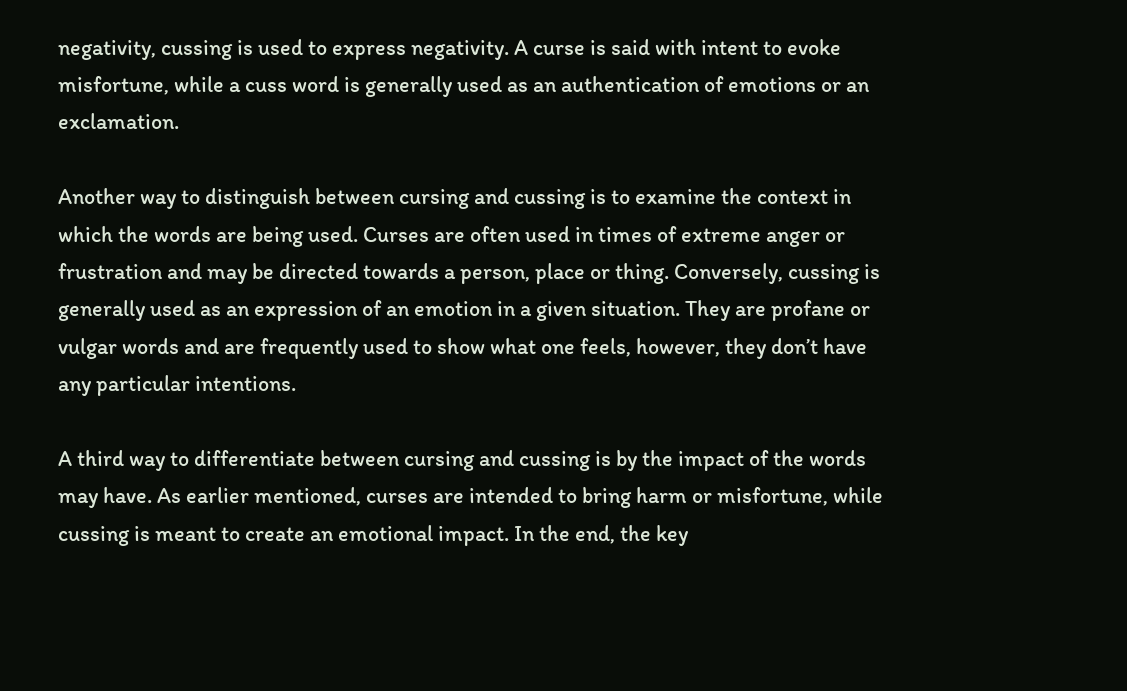negativity, cussing is used to express negativity. A curse is said with intent to evoke misfortune, while a cuss word is generally used as an authentication of emotions or an exclamation.

Another way to distinguish between cursing and cussing is to examine the context in which the words are being used. Curses are often used in times of extreme anger or frustration and may be directed towards a person, place or thing. Conversely, cussing is generally used as an expression of an emotion in a given situation. They are profane or vulgar words and are frequently used to show what one feels, however, they don’t have any particular intentions.

A third way to differentiate between cursing and cussing is by the impact of the words may have. As earlier mentioned, curses are intended to bring harm or misfortune, while cussing is meant to create an emotional impact. In the end, the key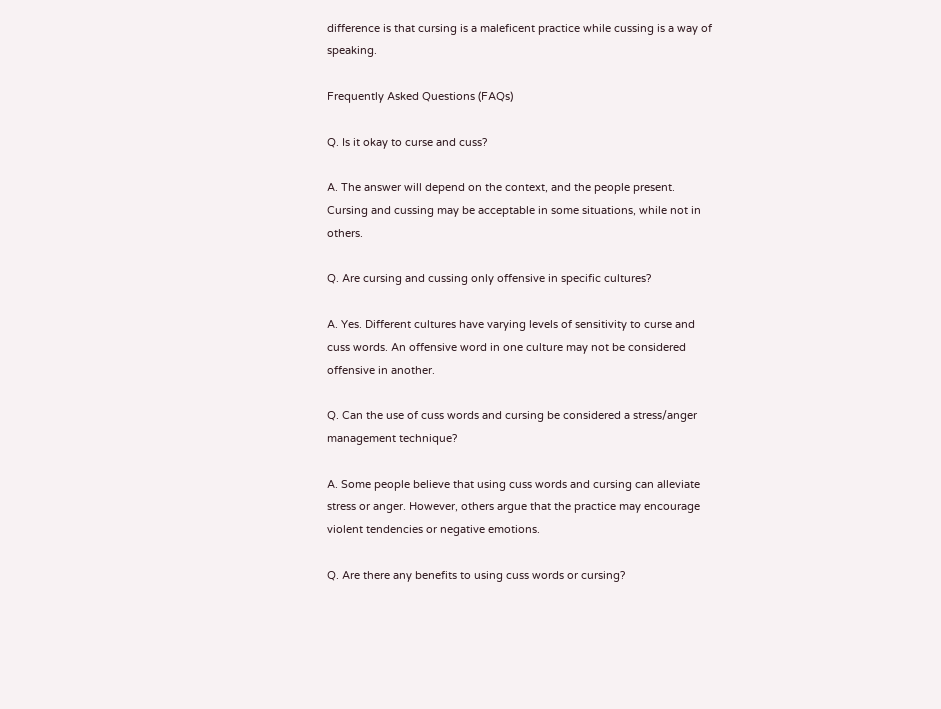difference is that cursing is a maleficent practice while cussing is a way of speaking.

Frequently Asked Questions (FAQs)

Q. Is it okay to curse and cuss?

A. The answer will depend on the context, and the people present. Cursing and cussing may be acceptable in some situations, while not in others.

Q. Are cursing and cussing only offensive in specific cultures?

A. Yes. Different cultures have varying levels of sensitivity to curse and cuss words. An offensive word in one culture may not be considered offensive in another.

Q. Can the use of cuss words and cursing be considered a stress/anger management technique?

A. Some people believe that using cuss words and cursing can alleviate stress or anger. However, others argue that the practice may encourage violent tendencies or negative emotions.

Q. Are there any benefits to using cuss words or cursing?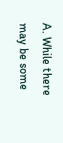A. While there may be some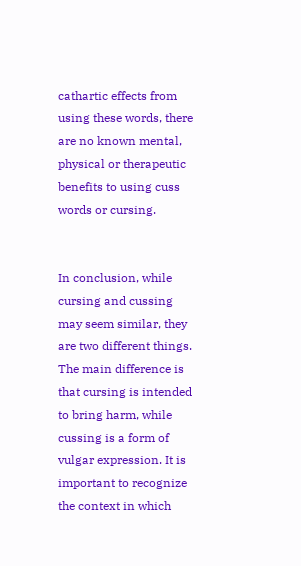cathartic effects from using these words, there are no known mental, physical or therapeutic benefits to using cuss words or cursing.


In conclusion, while cursing and cussing may seem similar, they are two different things. The main difference is that cursing is intended to bring harm, while cussing is a form of vulgar expression. It is important to recognize the context in which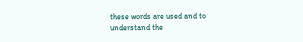these words are used and to understand the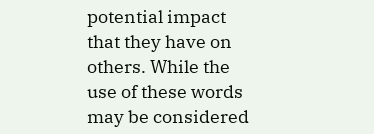potential impact that they have on others. While the use of these words may be considered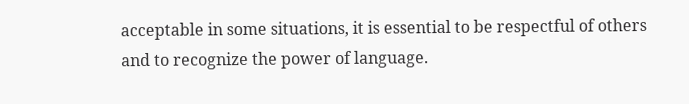acceptable in some situations, it is essential to be respectful of others and to recognize the power of language.